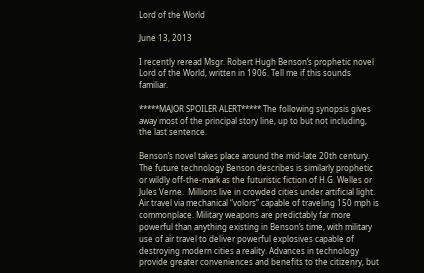Lord of the World

June 13, 2013

I recently reread Msgr. Robert Hugh Benson’s prophetic novel Lord of the World, written in 1906. Tell me if this sounds familiar.

*****MAJOR SPOILER ALERT***** The following synopsis gives away most of the principal story line, up to but not including, the last sentence.

Benson’s novel takes place around the mid-late 20th century. The future technology Benson describes is similarly prophetic or wildly off-the-mark as the futuristic fiction of H.G. Welles or Jules Verne.  Millions live in crowded cities under artificial light. Air travel via mechanical “volors” capable of traveling 150 mph is commonplace. Military weapons are predictably far more powerful than anything existing in Benson’s time, with military use of air travel to deliver powerful explosives capable of destroying modern cities a reality. Advances in technology provide greater conveniences and benefits to the citizenry, but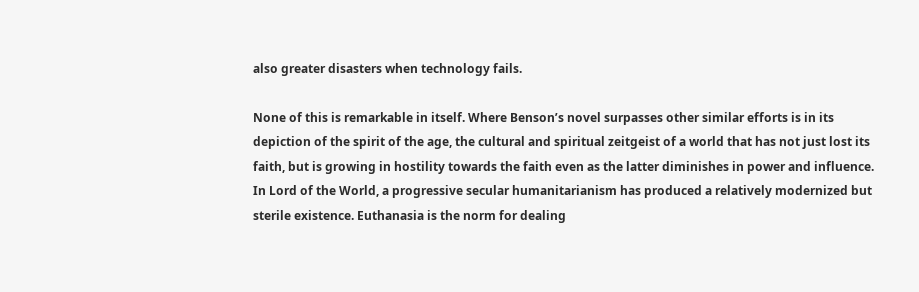also greater disasters when technology fails.

None of this is remarkable in itself. Where Benson’s novel surpasses other similar efforts is in its depiction of the spirit of the age, the cultural and spiritual zeitgeist of a world that has not just lost its faith, but is growing in hostility towards the faith even as the latter diminishes in power and influence. In Lord of the World, a progressive secular humanitarianism has produced a relatively modernized but sterile existence. Euthanasia is the norm for dealing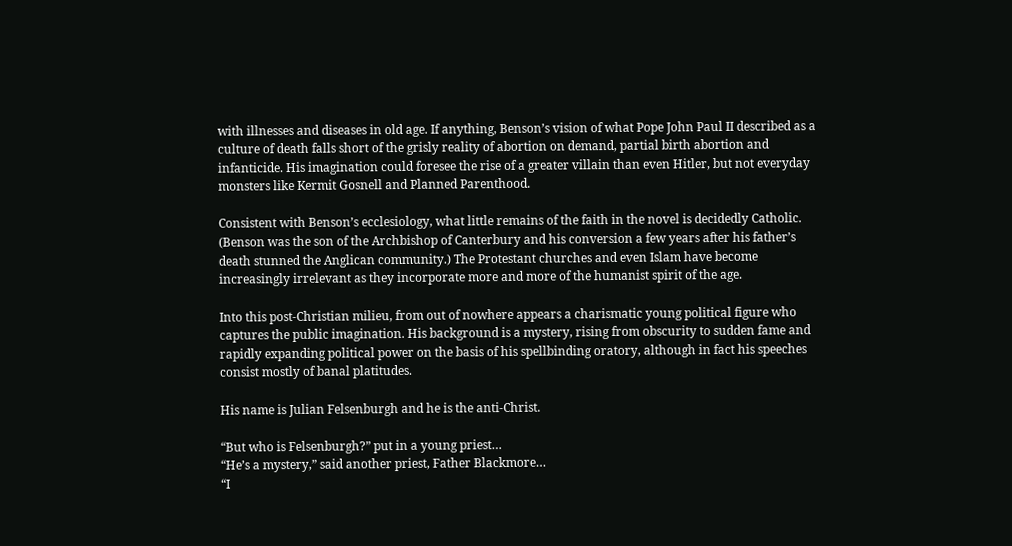with illnesses and diseases in old age. If anything, Benson’s vision of what Pope John Paul II described as a culture of death falls short of the grisly reality of abortion on demand, partial birth abortion and infanticide. His imagination could foresee the rise of a greater villain than even Hitler, but not everyday monsters like Kermit Gosnell and Planned Parenthood.

Consistent with Benson’s ecclesiology, what little remains of the faith in the novel is decidedly Catholic. (Benson was the son of the Archbishop of Canterbury and his conversion a few years after his father’s death stunned the Anglican community.) The Protestant churches and even Islam have become increasingly irrelevant as they incorporate more and more of the humanist spirit of the age.

Into this post-Christian milieu, from out of nowhere appears a charismatic young political figure who captures the public imagination. His background is a mystery, rising from obscurity to sudden fame and rapidly expanding political power on the basis of his spellbinding oratory, although in fact his speeches consist mostly of banal platitudes.

His name is Julian Felsenburgh and he is the anti-Christ.

“But who is Felsenburgh?” put in a young priest…
“He’s a mystery,” said another priest, Father Blackmore…
“I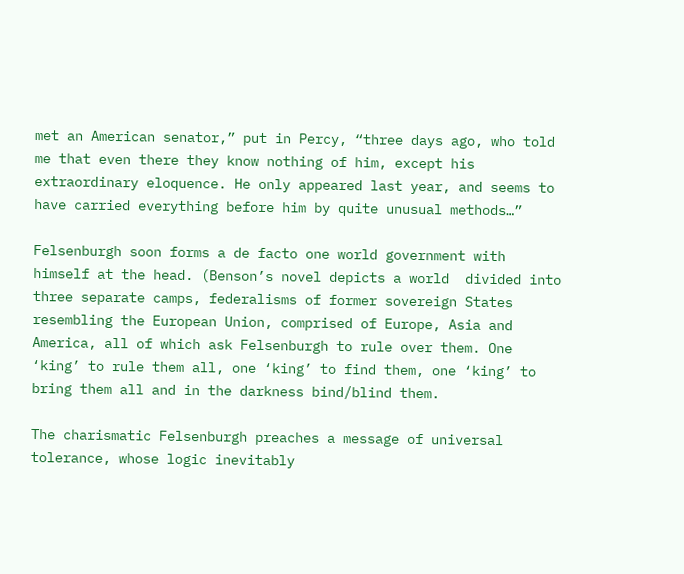met an American senator,” put in Percy, “three days ago, who told me that even there they know nothing of him, except his extraordinary eloquence. He only appeared last year, and seems to have carried everything before him by quite unusual methods…”

Felsenburgh soon forms a de facto one world government with himself at the head. (Benson’s novel depicts a world  divided into three separate camps, federalisms of former sovereign States resembling the European Union, comprised of Europe, Asia and America, all of which ask Felsenburgh to rule over them. One ‘king’ to rule them all, one ‘king’ to find them, one ‘king’ to bring them all and in the darkness bind/blind them.

The charismatic Felsenburgh preaches a message of universal tolerance, whose logic inevitably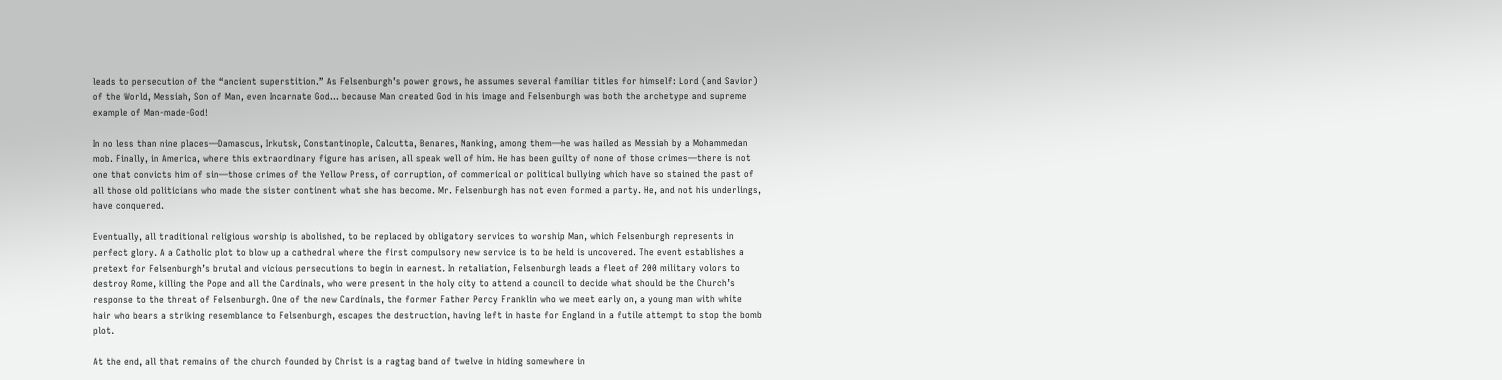leads to persecution of the “ancient superstition.” As Felsenburgh’s power grows, he assumes several familiar titles for himself: Lord (and Savior) of the World, Messiah, Son of Man, even Incarnate God… because Man created God in his image and Felsenburgh was both the archetype and supreme example of Man-made-God!

In no less than nine places—Damascus, Irkutsk, Constantinople, Calcutta, Benares, Nanking, among them—he was hailed as Messiah by a Mohammedan mob. Finally, in America, where this extraordinary figure has arisen, all speak well of him. He has been guilty of none of those crimes—there is not one that convicts him of sin—those crimes of the Yellow Press, of corruption, of commerical or political bullying which have so stained the past of all those old politicians who made the sister continent what she has become. Mr. Felsenburgh has not even formed a party. He, and not his underlings, have conquered.

Eventually, all traditional religious worship is abolished, to be replaced by obligatory services to worship Man, which Felsenburgh represents in perfect glory. A a Catholic plot to blow up a cathedral where the first compulsory new service is to be held is uncovered. The event establishes a pretext for Felsenburgh’s brutal and vicious persecutions to begin in earnest. In retaliation, Felsenburgh leads a fleet of 200 military volors to destroy Rome, killing the Pope and all the Cardinals, who were present in the holy city to attend a council to decide what should be the Church’s response to the threat of Felsenburgh. One of the new Cardinals, the former Father Percy Franklin who we meet early on, a young man with white hair who bears a striking resemblance to Felsenburgh, escapes the destruction, having left in haste for England in a futile attempt to stop the bomb plot.

At the end, all that remains of the church founded by Christ is a ragtag band of twelve in hiding somewhere in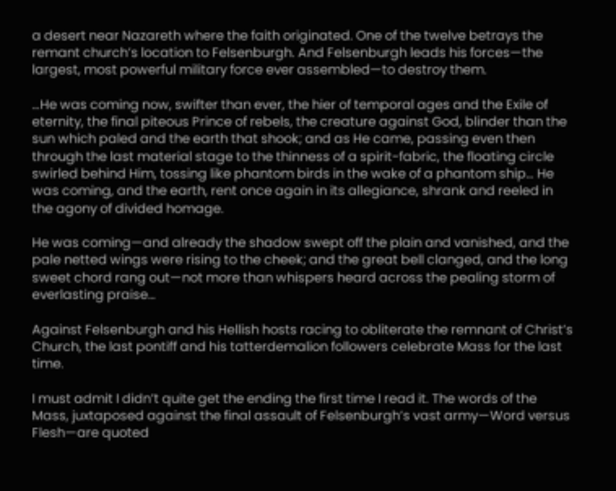a desert near Nazareth where the faith originated. One of the twelve betrays the remant church’s location to Felsenburgh. And Felsenburgh leads his forces—the largest, most powerful military force ever assembled—to destroy them.

…He was coming now, swifter than ever, the hier of temporal ages and the Exile of eternity, the final piteous Prince of rebels, the creature against God, blinder than the sun which paled and the earth that shook; and as He came, passing even then through the last material stage to the thinness of a spirit-fabric, the floating circle swirled behind Him, tossing like phantom birds in the wake of a phantom ship… He was coming, and the earth, rent once again in its allegiance, shrank and reeled in the agony of divided homage.

He was coming—and already the shadow swept off the plain and vanished, and the pale netted wings were rising to the cheek; and the great bell clanged, and the long sweet chord rang out—not more than whispers heard across the pealing storm of everlasting praise…

Against Felsenburgh and his Hellish hosts racing to obliterate the remnant of Christ’s Church, the last pontiff and his tatterdemalion followers celebrate Mass for the last time.

I must admit I didn’t quite get the ending the first time I read it. The words of the Mass, juxtaposed against the final assault of Felsenburgh’s vast army—Word versus Flesh—are quoted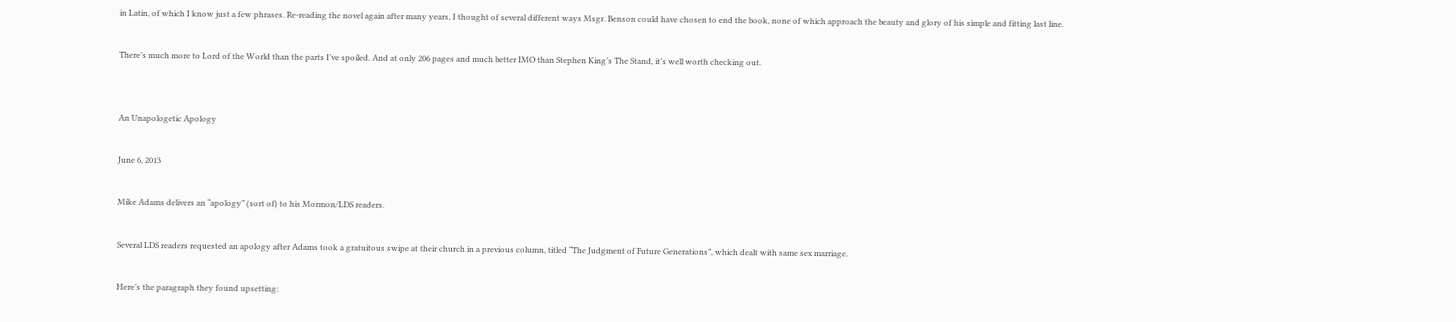in Latin, of which I know just a few phrases. Re-reading the novel again after many years, I thought of several different ways Msgr. Benson could have chosen to end the book, none of which approach the beauty and glory of his simple and fitting last line.

There’s much more to Lord of the World than the parts I’ve spoiled. And at only 206 pages and much better IMO than Stephen King’s The Stand, it’s well worth checking out.


An Unapologetic Apology

June 6, 2013

Mike Adams delivers an “apology” (sort of) to his Mormon/LDS readers.

Several LDS readers requested an apology after Adams took a gratuitous swipe at their church in a previous column, titled “The Judgment of Future Generations”, which dealt with same sex marriage.

Here’s the paragraph they found upsetting: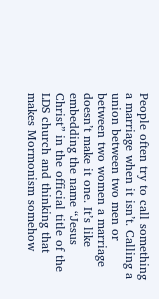People often try to call something a marriage when it isn’t. Calling a union between two men or between two women a marriage doesn’t make it one. It’s like embedding the name “Jesus Christ” in the official title of the LDS church and thinking that makes Mormonism somehow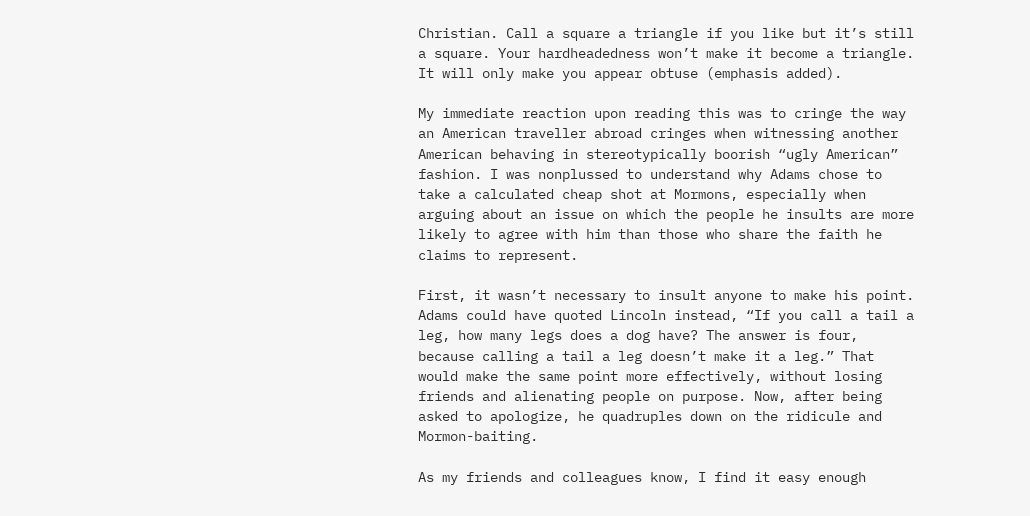Christian. Call a square a triangle if you like but it’s still a square. Your hardheadedness won’t make it become a triangle. It will only make you appear obtuse (emphasis added).

My immediate reaction upon reading this was to cringe the way an American traveller abroad cringes when witnessing another American behaving in stereotypically boorish “ugly American” fashion. I was nonplussed to understand why Adams chose to take a calculated cheap shot at Mormons, especially when arguing about an issue on which the people he insults are more likely to agree with him than those who share the faith he claims to represent.

First, it wasn’t necessary to insult anyone to make his point. Adams could have quoted Lincoln instead, “If you call a tail a leg, how many legs does a dog have? The answer is four, because calling a tail a leg doesn’t make it a leg.” That would make the same point more effectively, without losing friends and alienating people on purpose. Now, after being asked to apologize, he quadruples down on the ridicule and Mormon-baiting.

As my friends and colleagues know, I find it easy enough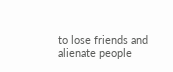to lose friends and alienate people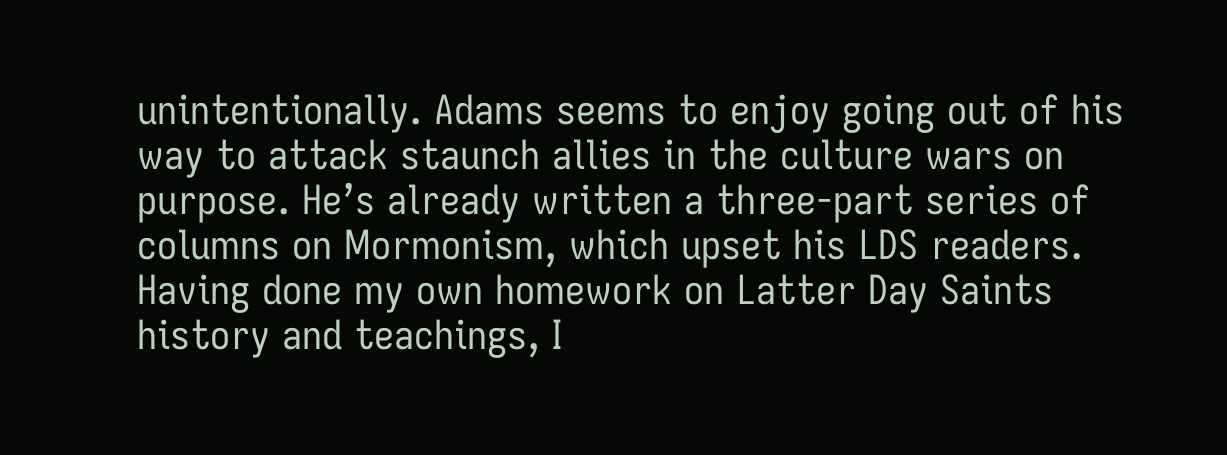unintentionally. Adams seems to enjoy going out of his way to attack staunch allies in the culture wars on purpose. He’s already written a three-part series of columns on Mormonism, which upset his LDS readers. Having done my own homework on Latter Day Saints history and teachings, I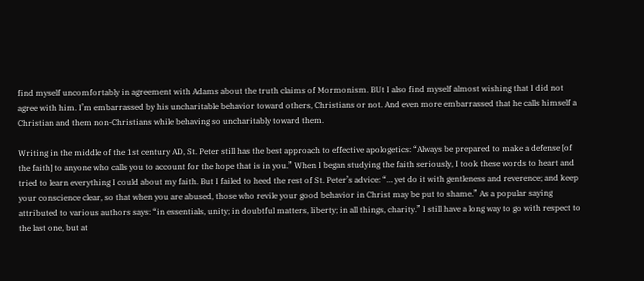find myself uncomfortably in agreement with Adams about the truth claims of Mormonism. BUt I also find myself almost wishing that I did not agree with him. I’m embarrassed by his uncharitable behavior toward others, Christians or not. And even more embarrassed that he calls himself a Christian and them non-Christians while behaving so uncharitably toward them.

Writing in the middle of the 1st century AD, St. Peter still has the best approach to effective apologetics: “Always be prepared to make a defense [of the faith] to anyone who calls you to account for the hope that is in you.” When I began studying the faith seriously, I took these words to heart and tried to learn everything I could about my faith. But I failed to heed the rest of St. Peter’s advice: “… yet do it with gentleness and reverence; and keep your conscience clear, so that when you are abused, those who revile your good behavior in Christ may be put to shame.” As a popular saying attributed to various authors says: “in essentials, unity; in doubtful matters, liberty; in all things, charity.” I still have a long way to go with respect to the last one, but at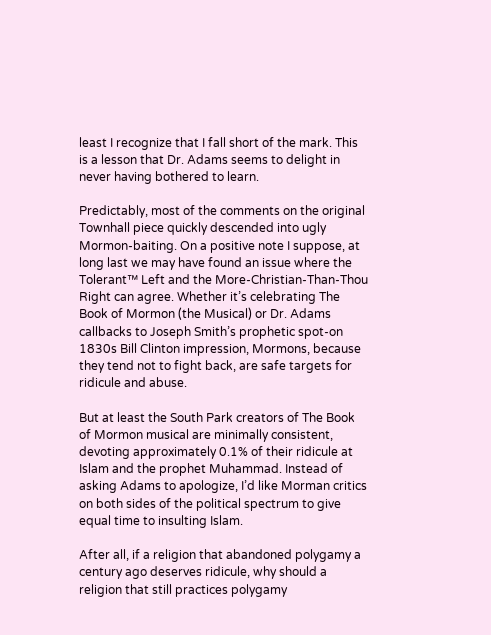least I recognize that I fall short of the mark. This is a lesson that Dr. Adams seems to delight in never having bothered to learn.

Predictably, most of the comments on the original Townhall piece quickly descended into ugly Mormon-baiting. On a positive note I suppose, at long last we may have found an issue where the Tolerant™ Left and the More-Christian-Than-Thou Right can agree. Whether it’s celebrating The Book of Mormon (the Musical) or Dr. Adams callbacks to Joseph Smith’s prophetic spot-on 1830s Bill Clinton impression, Mormons, because they tend not to fight back, are safe targets for ridicule and abuse.

But at least the South Park creators of The Book of Mormon musical are minimally consistent, devoting approximately 0.1% of their ridicule at Islam and the prophet Muhammad. Instead of asking Adams to apologize, I’d like Morman critics on both sides of the political spectrum to give equal time to insulting Islam.

After all, if a religion that abandoned polygamy a century ago deserves ridicule, why should a religion that still practices polygamy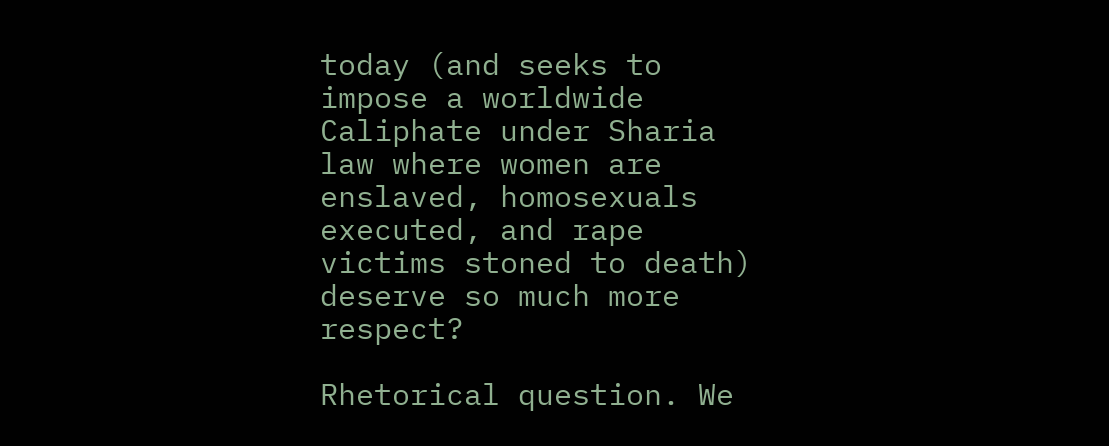today (and seeks to impose a worldwide Caliphate under Sharia law where women are enslaved, homosexuals executed, and rape victims stoned to death) deserve so much more respect?

Rhetorical question. We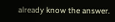already know the answer.